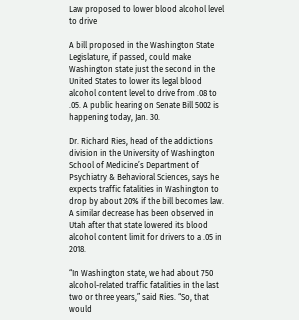Law proposed to lower blood alcohol level to drive

A bill proposed in the Washington State Legislature, if passed, could make Washington state just the second in the United States to lower its legal blood alcohol content level to drive from .08 to .05. A public hearing on Senate Bill 5002 is happening today, Jan. 30.

Dr. Richard Ries, head of the addictions division in the University of Washington School of Medicine’s Department of Psychiatry & Behavioral Sciences, says he expects traffic fatalities in Washington to drop by about 20% if the bill becomes law. A similar decrease has been observed in Utah after that state lowered its blood alcohol content limit for drivers to a .05 in 2018.

“In Washington state, we had about 750 alcohol-related traffic fatalities in the last two or three years,” said Ries. “So, that would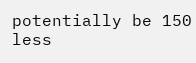potentially be 150 less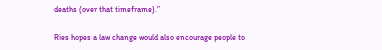deaths (over that timeframe).”

Ries hopes a law change would also encourage people to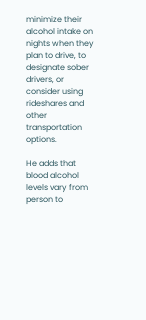minimize their alcohol intake on nights when they plan to drive, to designate sober drivers, or consider using rideshares and other transportation options.

He adds that blood alcohol levels vary from person to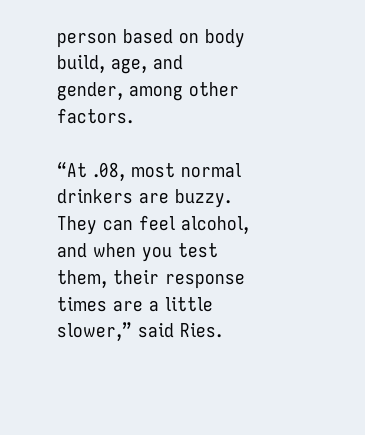person based on body build, age, and gender, among other factors.

“At .08, most normal drinkers are buzzy. They can feel alcohol, and when you test them, their response times are a little slower,” said Ries.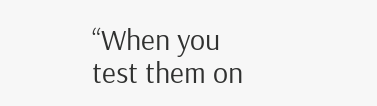“When you test them on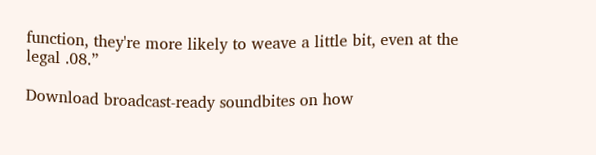function, they're more likely to weave a little bit, even at the legal .08.”

Download broadcast-ready soundbites on how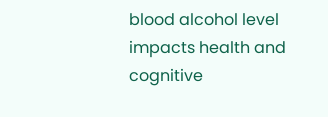blood alcohol level impacts health and cognitive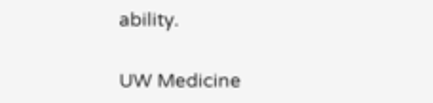ability.

UW Medicine